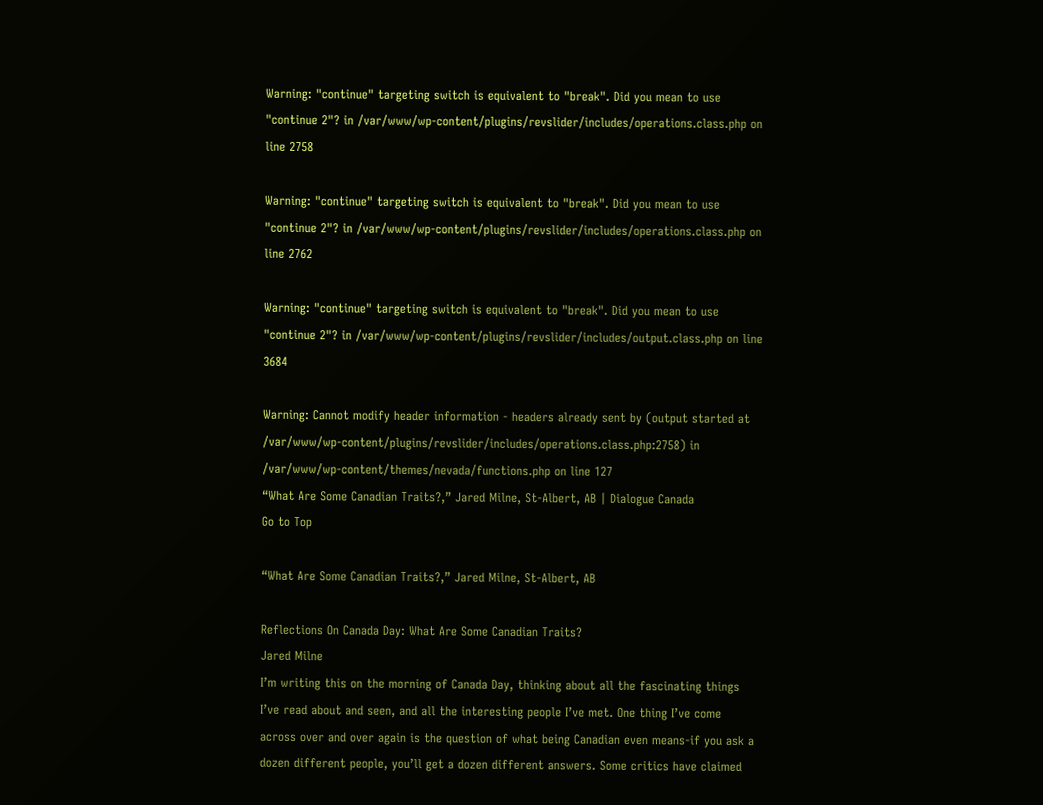Warning: "continue" targeting switch is equivalent to "break". Did you mean to use "continue 2"? in /var/www/wp-content/plugins/revslider/includes/operations.class.php on line 2758

Warning: "continue" targeting switch is equivalent to "break". Did you mean to use "continue 2"? in /var/www/wp-content/plugins/revslider/includes/operations.class.php on line 2762

Warning: "continue" targeting switch is equivalent to "break". Did you mean to use "continue 2"? in /var/www/wp-content/plugins/revslider/includes/output.class.php on line 3684

Warning: Cannot modify header information - headers already sent by (output started at /var/www/wp-content/plugins/revslider/includes/operations.class.php:2758) in /var/www/wp-content/themes/nevada/functions.php on line 127
“What Are Some Canadian Traits?,” Jared Milne, St-Albert, AB | Dialogue Canada
Go to Top

“What Are Some Canadian Traits?,” Jared Milne, St-Albert, AB

Reflections On Canada Day: What Are Some Canadian Traits?
Jared Milne
I’m writing this on the morning of Canada Day, thinking about all the fascinating things I’ve read about and seen, and all the interesting people I’ve met. One thing I’ve come across over and over again is the question of what being Canadian even means-if you ask a dozen different people, you’ll get a dozen different answers. Some critics have claimed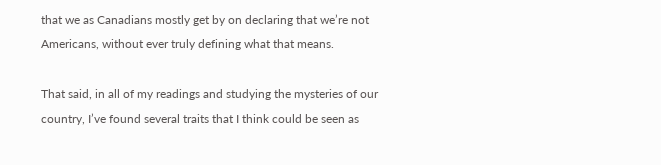that we as Canadians mostly get by on declaring that we’re not Americans, without ever truly defining what that means.

That said, in all of my readings and studying the mysteries of our country, I’ve found several traits that I think could be seen as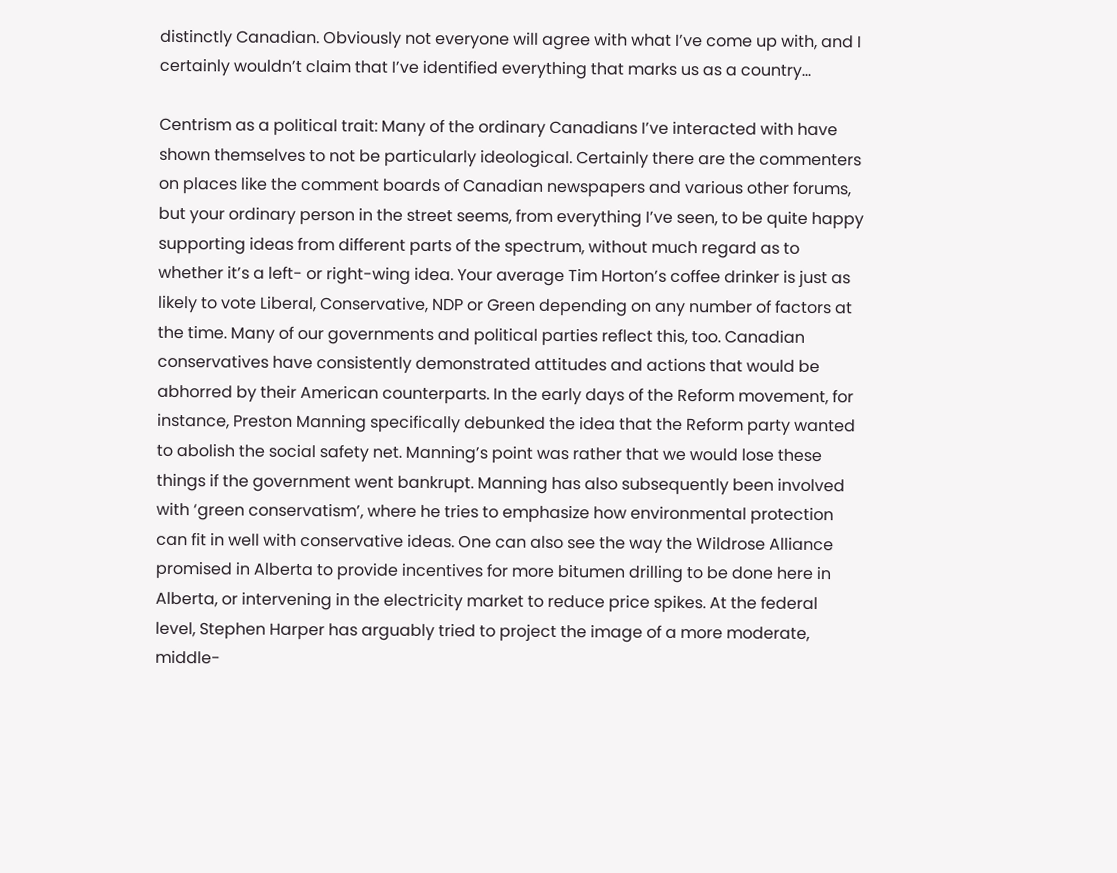distinctly Canadian. Obviously not everyone will agree with what I’ve come up with, and I certainly wouldn’t claim that I’ve identified everything that marks us as a country…

Centrism as a political trait: Many of the ordinary Canadians I’ve interacted with have shown themselves to not be particularly ideological. Certainly there are the commenters on places like the comment boards of Canadian newspapers and various other forums, but your ordinary person in the street seems, from everything I’ve seen, to be quite happy supporting ideas from different parts of the spectrum, without much regard as to whether it’s a left- or right-wing idea. Your average Tim Horton’s coffee drinker is just as likely to vote Liberal, Conservative, NDP or Green depending on any number of factors at the time. Many of our governments and political parties reflect this, too. Canadian conservatives have consistently demonstrated attitudes and actions that would be abhorred by their American counterparts. In the early days of the Reform movement, for instance, Preston Manning specifically debunked the idea that the Reform party wanted to abolish the social safety net. Manning’s point was rather that we would lose these things if the government went bankrupt. Manning has also subsequently been involved with ‘green conservatism’, where he tries to emphasize how environmental protection can fit in well with conservative ideas. One can also see the way the Wildrose Alliance promised in Alberta to provide incentives for more bitumen drilling to be done here in Alberta, or intervening in the electricity market to reduce price spikes. At the federal level, Stephen Harper has arguably tried to project the image of a more moderate, middle-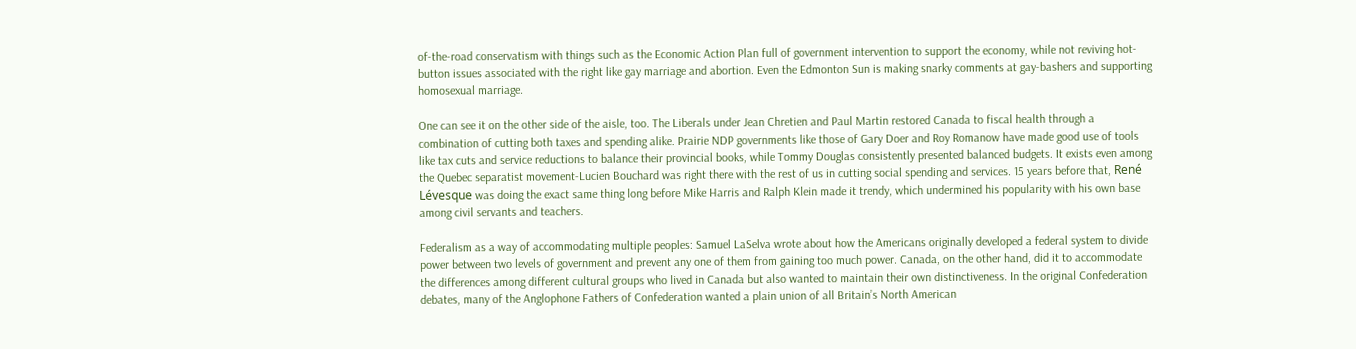of-the-road conservatism with things such as the Economic Action Plan full of government intervention to support the economy, while not reviving hot-button issues associated with the right like gay marriage and abortion. Even the Edmonton Sun is making snarky comments at gay-bashers and supporting homosexual marriage.

One can see it on the other side of the aisle, too. The Liberals under Jean Chretien and Paul Martin restored Canada to fiscal health through a combination of cutting both taxes and spending alike. Prairie NDP governments like those of Gary Doer and Roy Romanow have made good use of tools like tax cuts and service reductions to balance their provincial books, while Tommy Douglas consistently presented balanced budgets. It exists even among the Quebec separatist movement-Lucien Bouchard was right there with the rest of us in cutting social spending and services. 15 years before that, René Lévesque was doing the exact same thing long before Mike Harris and Ralph Klein made it trendy, which undermined his popularity with his own base among civil servants and teachers.

Federalism as a way of accommodating multiple peoples: Samuel LaSelva wrote about how the Americans originally developed a federal system to divide power between two levels of government and prevent any one of them from gaining too much power. Canada, on the other hand, did it to accommodate the differences among different cultural groups who lived in Canada but also wanted to maintain their own distinctiveness. In the original Confederation debates, many of the Anglophone Fathers of Confederation wanted a plain union of all Britain’s North American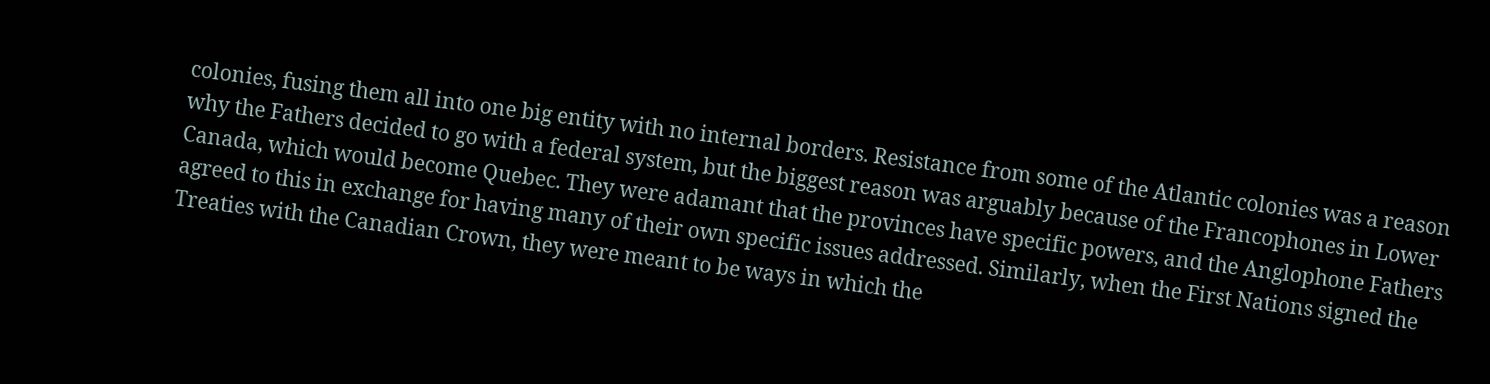colonies, fusing them all into one big entity with no internal borders. Resistance from some of the Atlantic colonies was a reason why the Fathers decided to go with a federal system, but the biggest reason was arguably because of the Francophones in Lower Canada, which would become Quebec. They were adamant that the provinces have specific powers, and the Anglophone Fathers agreed to this in exchange for having many of their own specific issues addressed. Similarly, when the First Nations signed the Treaties with the Canadian Crown, they were meant to be ways in which the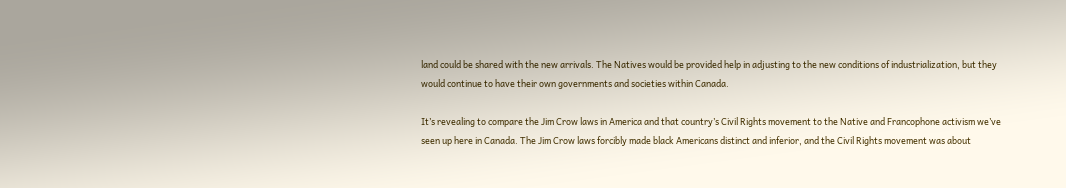land could be shared with the new arrivals. The Natives would be provided help in adjusting to the new conditions of industrialization, but they would continue to have their own governments and societies within Canada.

It’s revealing to compare the Jim Crow laws in America and that country’s Civil Rights movement to the Native and Francophone activism we’ve seen up here in Canada. The Jim Crow laws forcibly made black Americans distinct and inferior, and the Civil Rights movement was about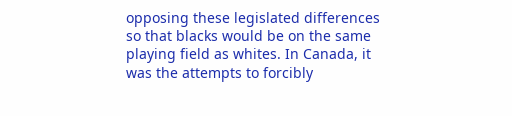opposing these legislated differences so that blacks would be on the same playing field as whites. In Canada, it was the attempts to forcibly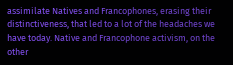assimilate Natives and Francophones, erasing their distinctiveness, that led to a lot of the headaches we have today. Native and Francophone activism, on the other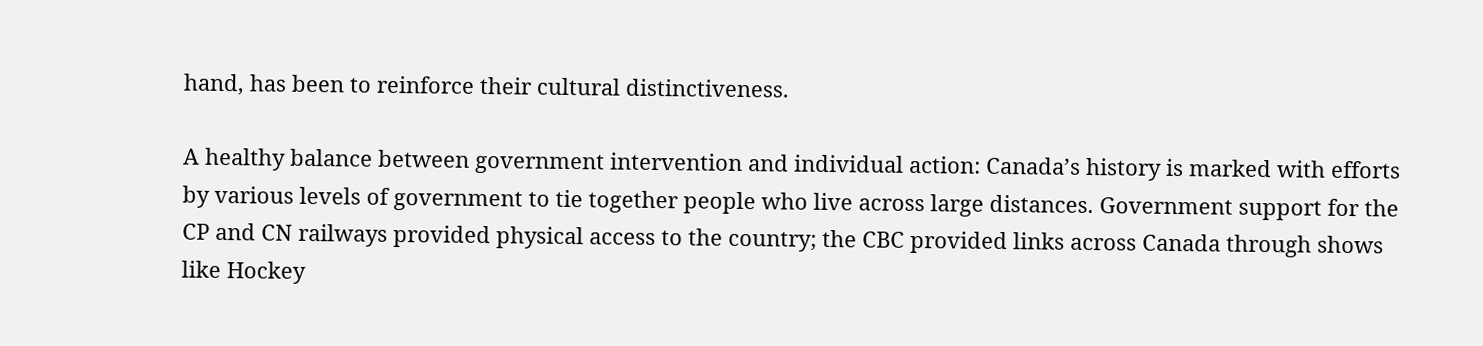hand, has been to reinforce their cultural distinctiveness.

A healthy balance between government intervention and individual action: Canada’s history is marked with efforts by various levels of government to tie together people who live across large distances. Government support for the CP and CN railways provided physical access to the country; the CBC provided links across Canada through shows like Hockey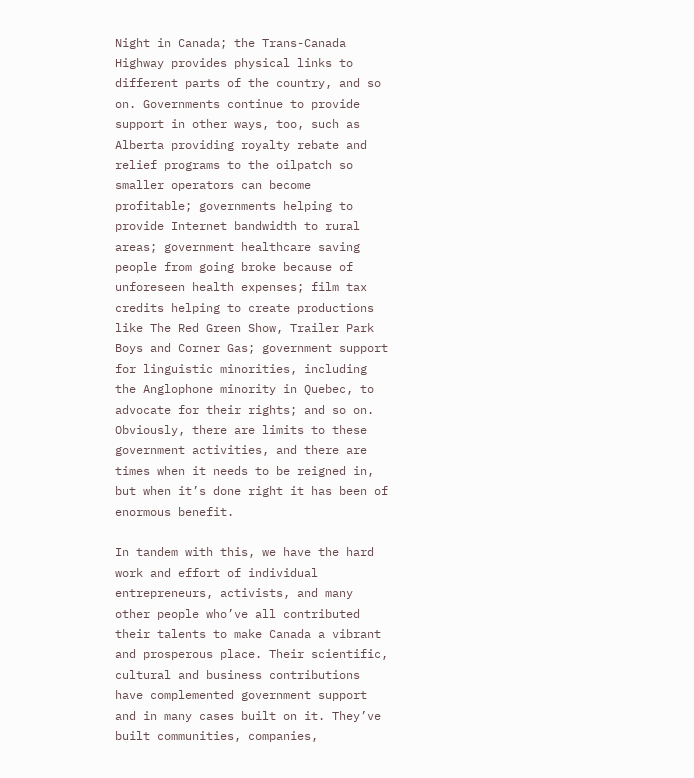Night in Canada; the Trans-Canada Highway provides physical links to different parts of the country, and so on. Governments continue to provide support in other ways, too, such as Alberta providing royalty rebate and relief programs to the oilpatch so smaller operators can become profitable; governments helping to provide Internet bandwidth to rural areas; government healthcare saving people from going broke because of unforeseen health expenses; film tax credits helping to create productions like The Red Green Show, Trailer Park Boys and Corner Gas; government support for linguistic minorities, including the Anglophone minority in Quebec, to advocate for their rights; and so on. Obviously, there are limits to these government activities, and there are times when it needs to be reigned in, but when it’s done right it has been of enormous benefit.

In tandem with this, we have the hard work and effort of individual entrepreneurs, activists, and many other people who’ve all contributed their talents to make Canada a vibrant and prosperous place. Their scientific, cultural and business contributions have complemented government support and in many cases built on it. They’ve built communities, companies,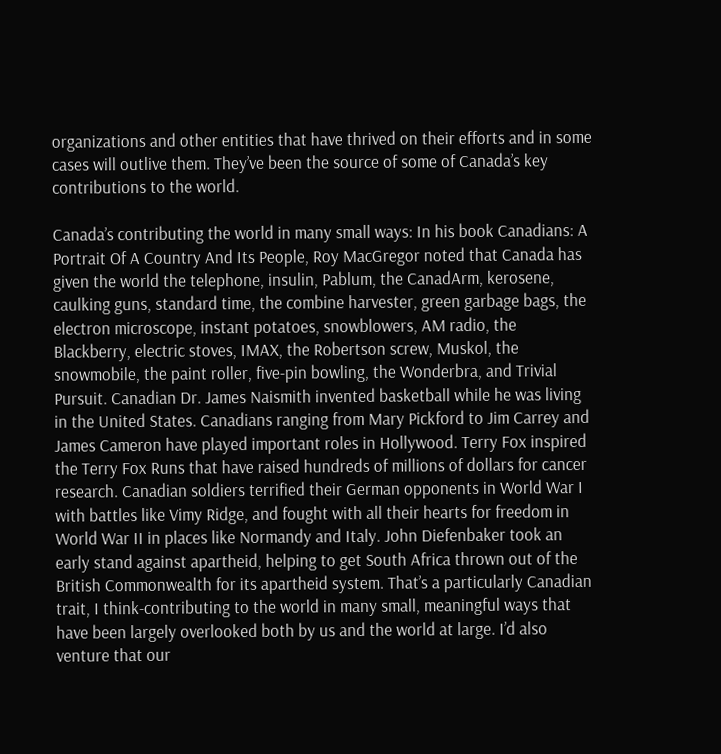organizations and other entities that have thrived on their efforts and in some cases will outlive them. They’ve been the source of some of Canada’s key contributions to the world.

Canada’s contributing the world in many small ways: In his book Canadians: A Portrait Of A Country And Its People, Roy MacGregor noted that Canada has given the world the telephone, insulin, Pablum, the CanadArm, kerosene, caulking guns, standard time, the combine harvester, green garbage bags, the electron microscope, instant potatoes, snowblowers, AM radio, the Blackberry, electric stoves, IMAX, the Robertson screw, Muskol, the snowmobile, the paint roller, five-pin bowling, the Wonderbra, and Trivial Pursuit. Canadian Dr. James Naismith invented basketball while he was living in the United States. Canadians ranging from Mary Pickford to Jim Carrey and James Cameron have played important roles in Hollywood. Terry Fox inspired the Terry Fox Runs that have raised hundreds of millions of dollars for cancer research. Canadian soldiers terrified their German opponents in World War I with battles like Vimy Ridge, and fought with all their hearts for freedom in World War II in places like Normandy and Italy. John Diefenbaker took an early stand against apartheid, helping to get South Africa thrown out of the British Commonwealth for its apartheid system. That’s a particularly Canadian trait, I think-contributing to the world in many small, meaningful ways that have been largely overlooked both by us and the world at large. I’d also venture that our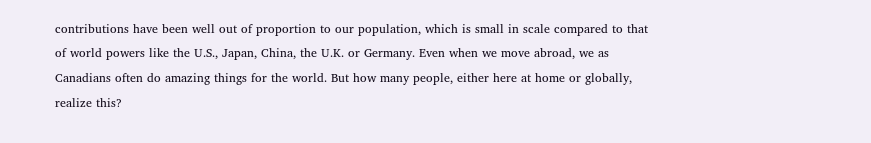contributions have been well out of proportion to our population, which is small in scale compared to that of world powers like the U.S., Japan, China, the U.K. or Germany. Even when we move abroad, we as Canadians often do amazing things for the world. But how many people, either here at home or globally, realize this?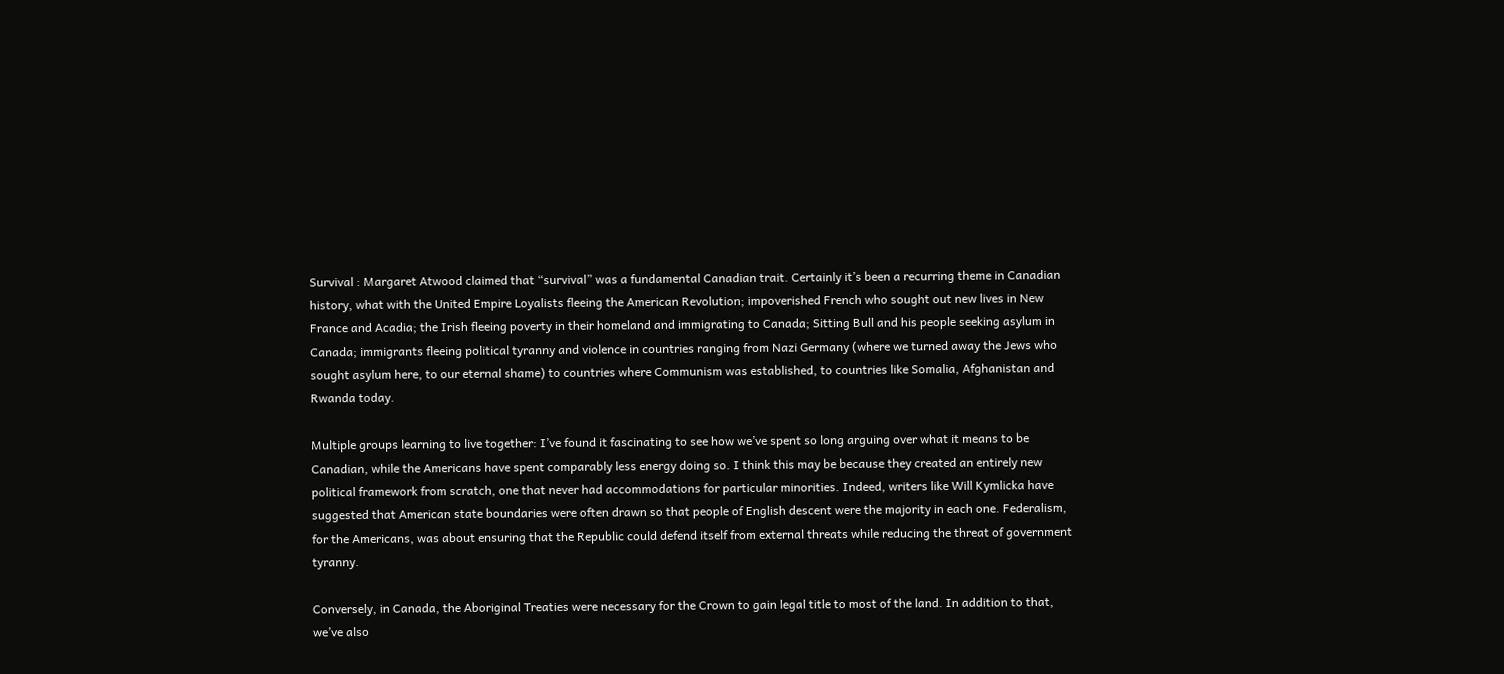Survival : Margaret Atwood claimed that “survival” was a fundamental Canadian trait. Certainly it’s been a recurring theme in Canadian history, what with the United Empire Loyalists fleeing the American Revolution; impoverished French who sought out new lives in New France and Acadia; the Irish fleeing poverty in their homeland and immigrating to Canada; Sitting Bull and his people seeking asylum in Canada; immigrants fleeing political tyranny and violence in countries ranging from Nazi Germany (where we turned away the Jews who sought asylum here, to our eternal shame) to countries where Communism was established, to countries like Somalia, Afghanistan and Rwanda today.

Multiple groups learning to live together: I’ve found it fascinating to see how we’ve spent so long arguing over what it means to be Canadian, while the Americans have spent comparably less energy doing so. I think this may be because they created an entirely new political framework from scratch, one that never had accommodations for particular minorities. Indeed, writers like Will Kymlicka have suggested that American state boundaries were often drawn so that people of English descent were the majority in each one. Federalism, for the Americans, was about ensuring that the Republic could defend itself from external threats while reducing the threat of government tyranny.

Conversely, in Canada, the Aboriginal Treaties were necessary for the Crown to gain legal title to most of the land. In addition to that, we’ve also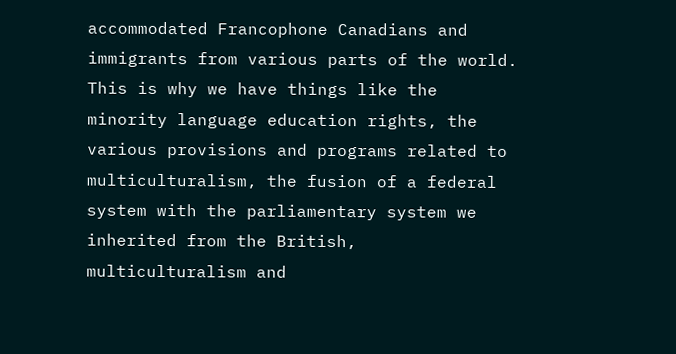accommodated Francophone Canadians and immigrants from various parts of the world. This is why we have things like the minority language education rights, the various provisions and programs related to multiculturalism, the fusion of a federal system with the parliamentary system we inherited from the British, multiculturalism and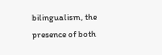bilingualism, the presence of both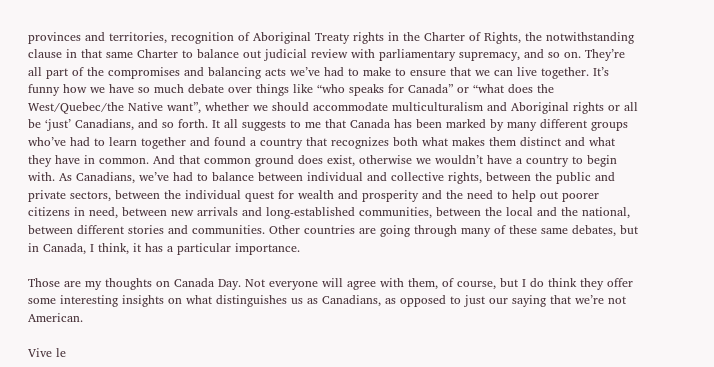provinces and territories, recognition of Aboriginal Treaty rights in the Charter of Rights, the notwithstanding clause in that same Charter to balance out judicial review with parliamentary supremacy, and so on. They’re all part of the compromises and balancing acts we’ve had to make to ensure that we can live together. It’s funny how we have so much debate over things like “who speaks for Canada” or “what does the West/Quebec/the Native want”, whether we should accommodate multiculturalism and Aboriginal rights or all be ‘just’ Canadians, and so forth. It all suggests to me that Canada has been marked by many different groups who’ve had to learn together and found a country that recognizes both what makes them distinct and what they have in common. And that common ground does exist, otherwise we wouldn’t have a country to begin with. As Canadians, we’ve had to balance between individual and collective rights, between the public and private sectors, between the individual quest for wealth and prosperity and the need to help out poorer citizens in need, between new arrivals and long-established communities, between the local and the national, between different stories and communities. Other countries are going through many of these same debates, but in Canada, I think, it has a particular importance.

Those are my thoughts on Canada Day. Not everyone will agree with them, of course, but I do think they offer some interesting insights on what distinguishes us as Canadians, as opposed to just our saying that we’re not American.

Vive le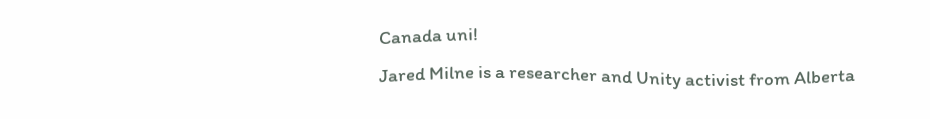Canada uni!
Jared Milne is a researcher and Unity activist from Alberta